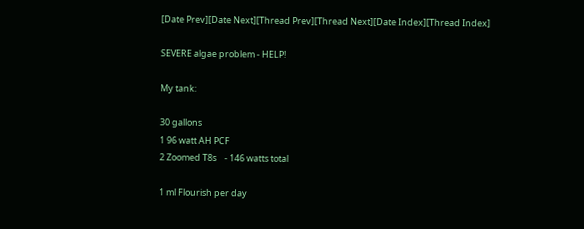[Date Prev][Date Next][Thread Prev][Thread Next][Date Index][Thread Index]

SEVERE algae problem - HELP!

My tank:

30 gallons
1 96 watt AH PCF
2 Zoomed T8s    - 146 watts total

1 ml Flourish per day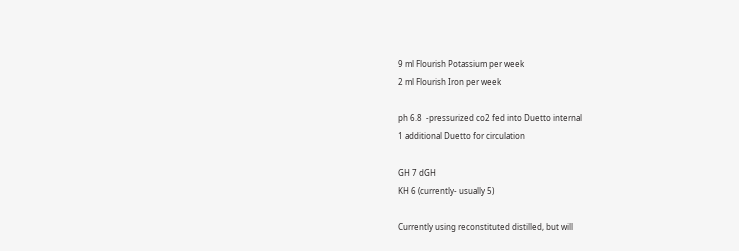9 ml Flourish Potassium per week
2 ml Flourish Iron per week

ph 6.8  -pressurized co2 fed into Duetto internal
1 additional Duetto for circulation

GH 7 dGH
KH 6 (currently- usually 5)

Currently using reconstituted distilled, but will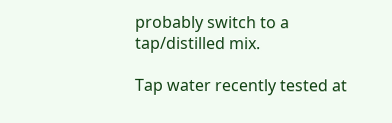probably switch to a tap/distilled mix.

Tap water recently tested at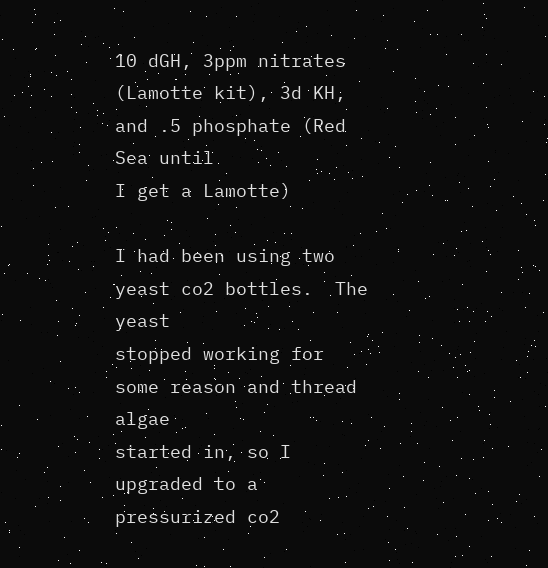10 dGH, 3ppm nitrates
(Lamotte kit), 3d KH, and .5 phosphate (Red Sea until
I get a Lamotte)

I had been using two yeast co2 bottles.  The yeast
stopped working for some reason and thread algae
started in, so I upgraded to a pressurized co2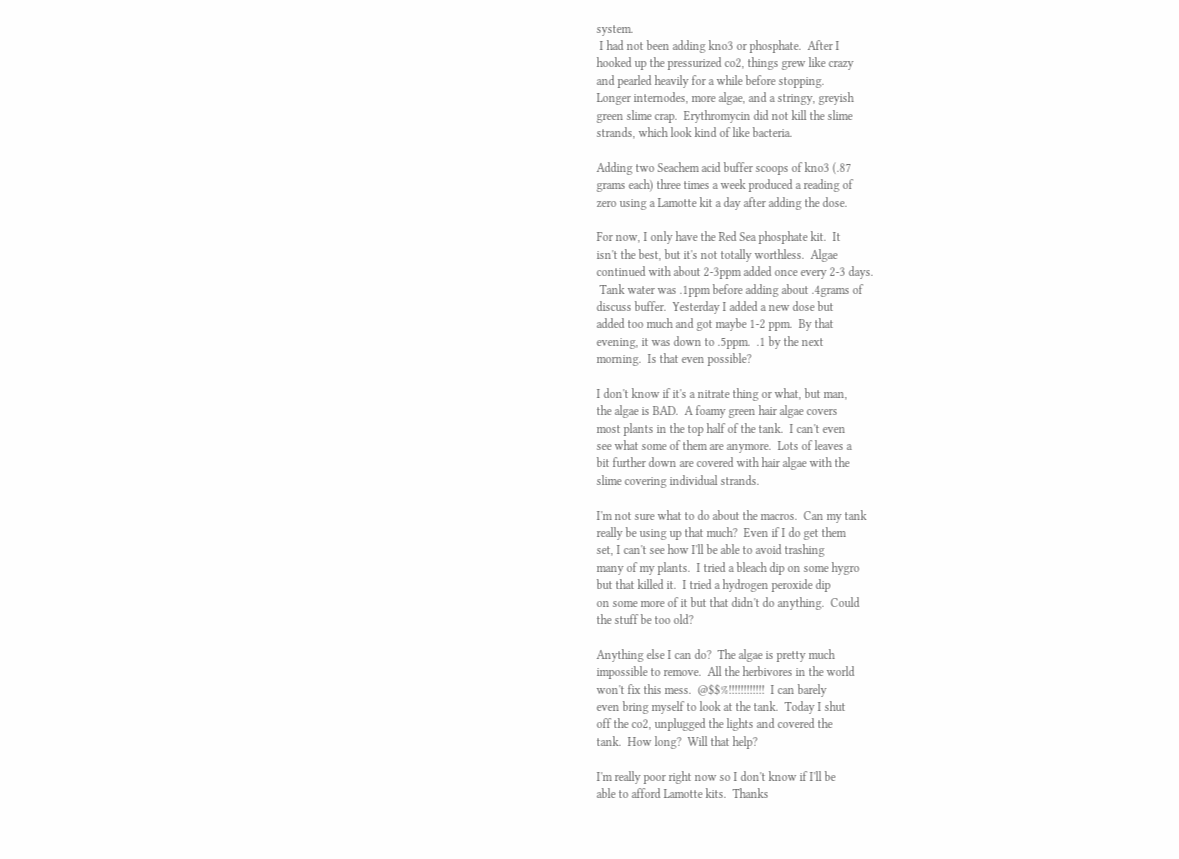system.
 I had not been adding kno3 or phosphate.  After I
hooked up the pressurized co2, things grew like crazy
and pearled heavily for a while before stopping.
Longer internodes, more algae, and a stringy, greyish
green slime crap.  Erythromycin did not kill the slime
strands, which look kind of like bacteria.

Adding two Seachem acid buffer scoops of kno3 (.87
grams each) three times a week produced a reading of
zero using a Lamotte kit a day after adding the dose.

For now, I only have the Red Sea phosphate kit.  It
isn't the best, but it's not totally worthless.  Algae
continued with about 2-3ppm added once every 2-3 days.
 Tank water was .1ppm before adding about .4grams of
discuss buffer.  Yesterday I added a new dose but
added too much and got maybe 1-2 ppm.  By that
evening, it was down to .5ppm.  .1 by the next
morning.  Is that even possible?

I don't know if it's a nitrate thing or what, but man,
the algae is BAD.  A foamy green hair algae covers
most plants in the top half of the tank.  I can't even
see what some of them are anymore.  Lots of leaves a
bit further down are covered with hair algae with the
slime covering individual strands.

I'm not sure what to do about the macros.  Can my tank
really be using up that much?  Even if I do get them
set, I can't see how I'll be able to avoid trashing
many of my plants.  I tried a bleach dip on some hygro
but that killed it.  I tried a hydrogen peroxide dip
on some more of it but that didn't do anything.  Could
the stuff be too old?

Anything else I can do?  The algae is pretty much
impossible to remove.  All the herbivores in the world
won't fix this mess.  @$$%!!!!!!!!!!!!  I can barely
even bring myself to look at the tank.  Today I shut
off the co2, unplugged the lights and covered the
tank.  How long?  Will that help?

I'm really poor right now so I don't know if I'll be
able to afford Lamotte kits.  Thanks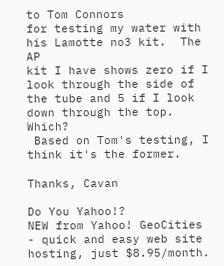to Tom Connors
for testing my water with his Lamotte no3 kit.  The AP
kit I have shows zero if I look through the side of
the tube and 5 if I look down through the top.  Which?
 Based on Tom's testing, I think it's the former.

Thanks, Cavan

Do You Yahoo!?
NEW from Yahoo! GeoCities - quick and easy web site hosting, just $8.95/month.